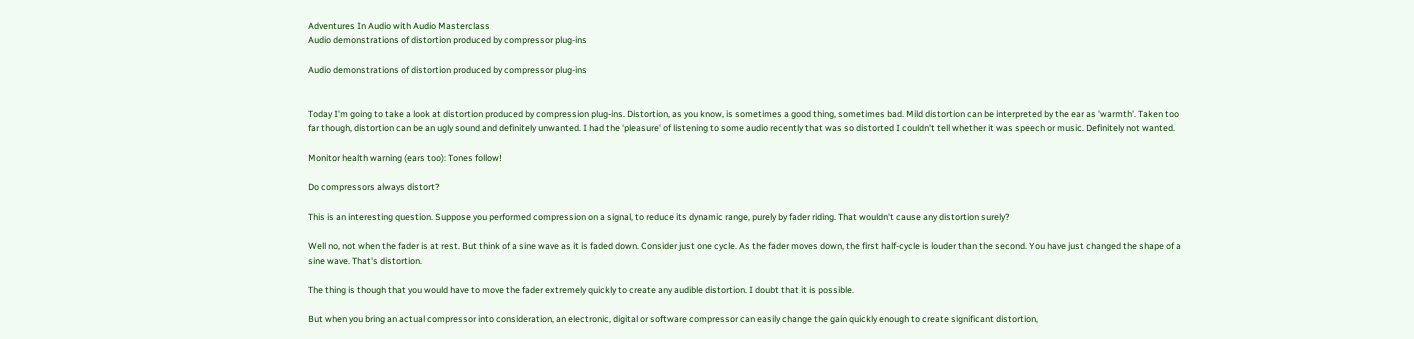Adventures In Audio with Audio Masterclass
Audio demonstrations of distortion produced by compressor plug-ins

Audio demonstrations of distortion produced by compressor plug-ins


Today I'm going to take a look at distortion produced by compression plug-ins. Distortion, as you know, is sometimes a good thing, sometimes bad. Mild distortion can be interpreted by the ear as 'warmth'. Taken too far though, distortion can be an ugly sound and definitely unwanted. I had the 'pleasure' of listening to some audio recently that was so distorted I couldn't tell whether it was speech or music. Definitely not wanted.

Monitor health warning (ears too): Tones follow!

Do compressors always distort?

This is an interesting question. Suppose you performed compression on a signal, to reduce its dynamic range, purely by fader riding. That wouldn't cause any distortion surely?

Well no, not when the fader is at rest. But think of a sine wave as it is faded down. Consider just one cycle. As the fader moves down, the first half-cycle is louder than the second. You have just changed the shape of a sine wave. That's distortion.

The thing is though that you would have to move the fader extremely quickly to create any audible distortion. I doubt that it is possible.

But when you bring an actual compressor into consideration, an electronic, digital or software compressor can easily change the gain quickly enough to create significant distortion,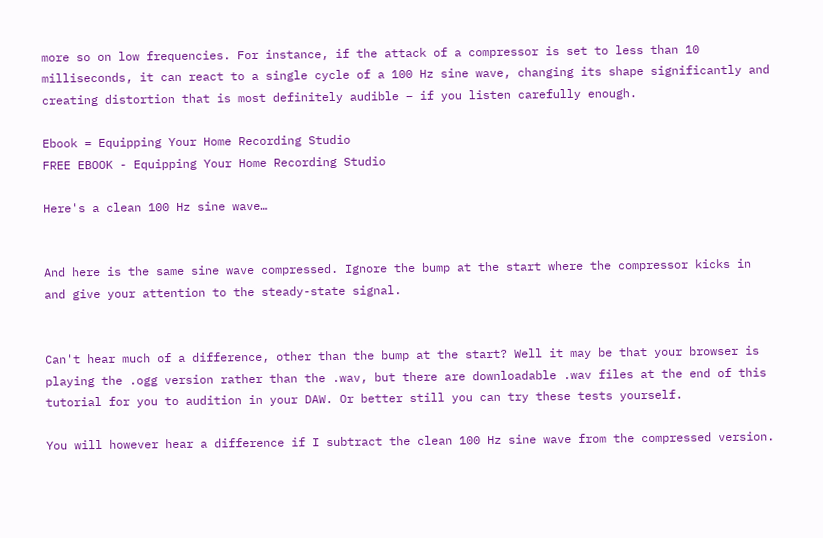more so on low frequencies. For instance, if the attack of a compressor is set to less than 10 milliseconds, it can react to a single cycle of a 100 Hz sine wave, changing its shape significantly and creating distortion that is most definitely audible – if you listen carefully enough.

Ebook = Equipping Your Home Recording Studio
FREE EBOOK - Equipping Your Home Recording Studio

Here's a clean 100 Hz sine wave…


And here is the same sine wave compressed. Ignore the bump at the start where the compressor kicks in and give your attention to the steady-state signal.


Can't hear much of a difference, other than the bump at the start? Well it may be that your browser is playing the .ogg version rather than the .wav, but there are downloadable .wav files at the end of this tutorial for you to audition in your DAW. Or better still you can try these tests yourself.

You will however hear a difference if I subtract the clean 100 Hz sine wave from the compressed version.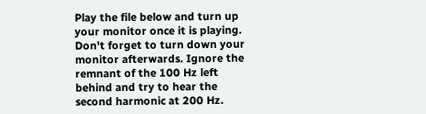Play the file below and turn up your monitor once it is playing. Don't forget to turn down your monitor afterwards. Ignore the remnant of the 100 Hz left behind and try to hear the second harmonic at 200 Hz.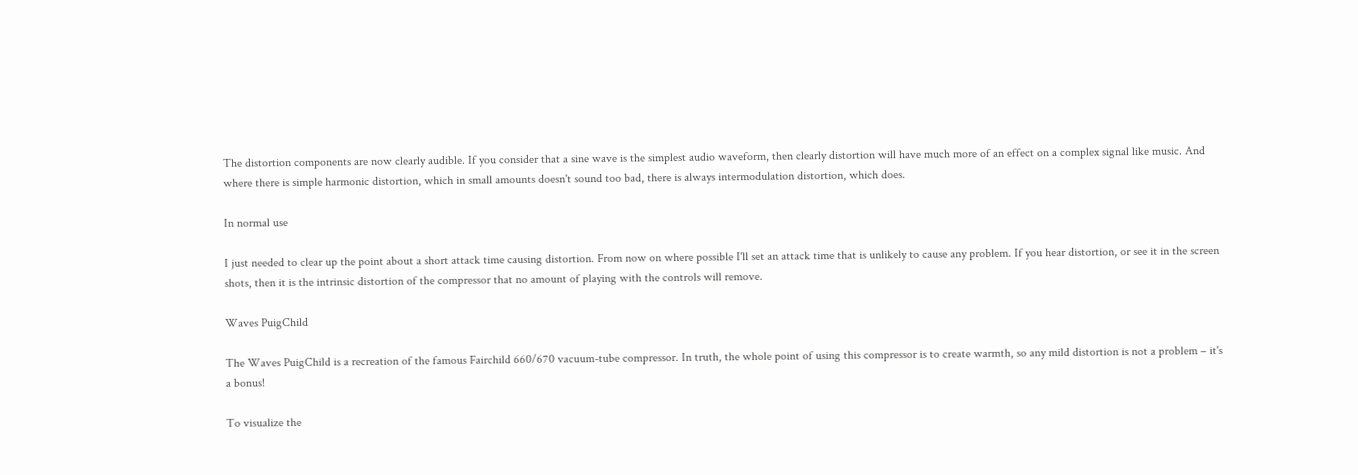The distortion components are now clearly audible. If you consider that a sine wave is the simplest audio waveform, then clearly distortion will have much more of an effect on a complex signal like music. And where there is simple harmonic distortion, which in small amounts doesn't sound too bad, there is always intermodulation distortion, which does.

In normal use

I just needed to clear up the point about a short attack time causing distortion. From now on where possible I'll set an attack time that is unlikely to cause any problem. If you hear distortion, or see it in the screen shots, then it is the intrinsic distortion of the compressor that no amount of playing with the controls will remove.

Waves PuigChild

The Waves PuigChild is a recreation of the famous Fairchild 660/670 vacuum-tube compressor. In truth, the whole point of using this compressor is to create warmth, so any mild distortion is not a problem – it's a bonus!

To visualize the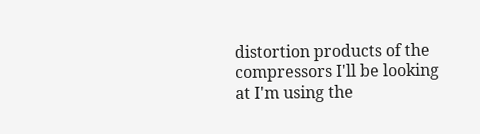distortion products of the compressors I'll be looking at I'm using the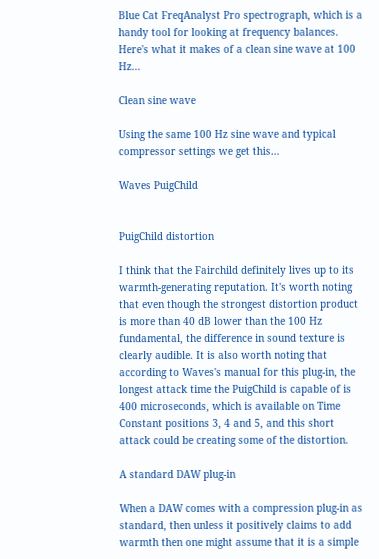Blue Cat FreqAnalyst Pro spectrograph, which is a handy tool for looking at frequency balances. Here's what it makes of a clean sine wave at 100 Hz…

Clean sine wave

Using the same 100 Hz sine wave and typical compressor settings we get this…

Waves PuigChild


PuigChild distortion

I think that the Fairchild definitely lives up to its warmth-generating reputation. It's worth noting that even though the strongest distortion product is more than 40 dB lower than the 100 Hz fundamental, the difference in sound texture is clearly audible. It is also worth noting that according to Waves's manual for this plug-in, the longest attack time the PuigChild is capable of is 400 microseconds, which is available on Time Constant positions 3, 4 and 5, and this short attack could be creating some of the distortion.

A standard DAW plug-in

When a DAW comes with a compression plug-in as standard, then unless it positively claims to add warmth then one might assume that it is a simple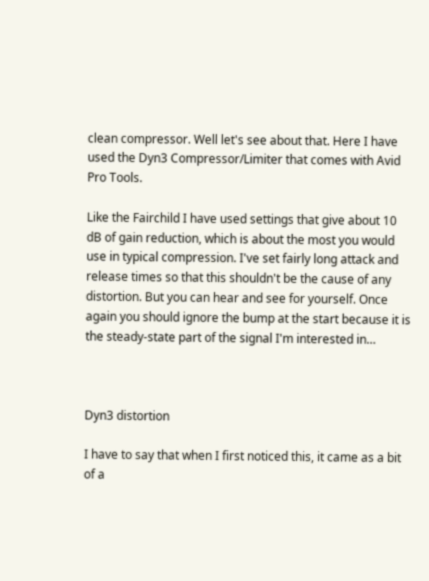clean compressor. Well let's see about that. Here I have used the Dyn3 Compressor/Limiter that comes with Avid Pro Tools.

Like the Fairchild I have used settings that give about 10 dB of gain reduction, which is about the most you would use in typical compression. I've set fairly long attack and release times so that this shouldn't be the cause of any distortion. But you can hear and see for yourself. Once again you should ignore the bump at the start because it is the steady-state part of the signal I'm interested in…



Dyn3 distortion

I have to say that when I first noticed this, it came as a bit of a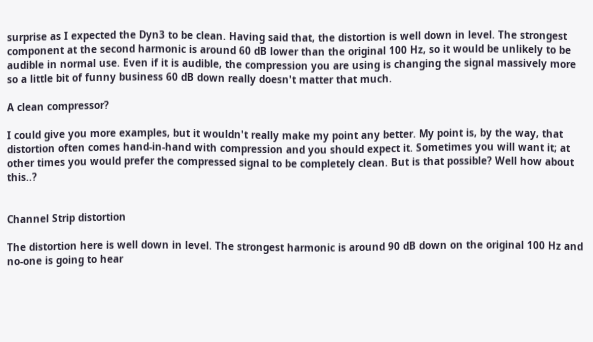surprise as I expected the Dyn3 to be clean. Having said that, the distortion is well down in level. The strongest component at the second harmonic is around 60 dB lower than the original 100 Hz, so it would be unlikely to be audible in normal use. Even if it is audible, the compression you are using is changing the signal massively more so a little bit of funny business 60 dB down really doesn't matter that much.

A clean compressor?

I could give you more examples, but it wouldn't really make my point any better. My point is, by the way, that distortion often comes hand-in-hand with compression and you should expect it. Sometimes you will want it; at other times you would prefer the compressed signal to be completely clean. But is that possible? Well how about this..?


Channel Strip distortion

The distortion here is well down in level. The strongest harmonic is around 90 dB down on the original 100 Hz and no-one is going to hear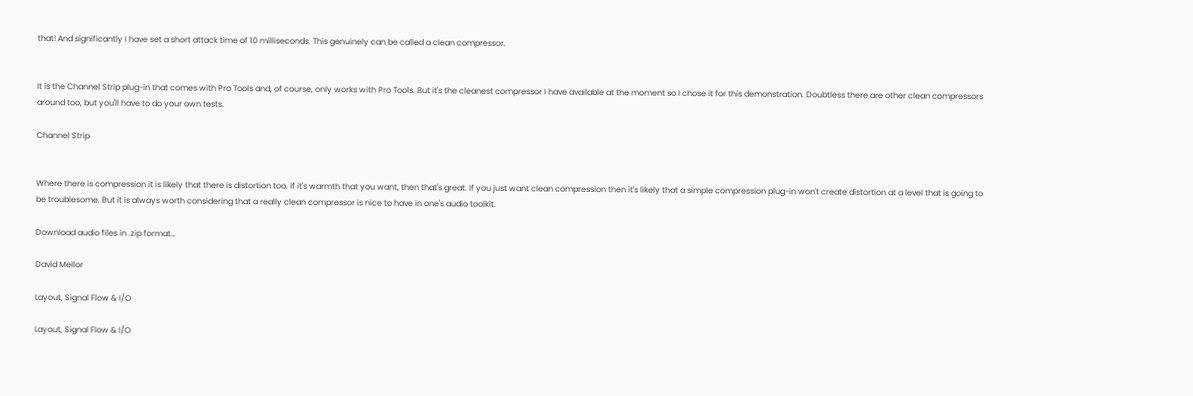that! And significantly I have set a short attack time of 10 milliseconds. This genuinely can be called a clean compressor.


It is the Channel Strip plug-in that comes with Pro Tools and, of course, only works with Pro Tools. But it's the cleanest compressor I have available at the moment so I chose it for this demonstration. Doubtless there are other clean compressors around too, but you'll have to do your own tests.

Channel Strip


Where there is compression it is likely that there is distortion too. If it's warmth that you want, then that's great. If you just want clean compression then it's likely that a simple compression plug-in won't create distortion at a level that is going to be troublesome. But it is always worth considering that a really clean compressor is nice to have in one's audio toolkit.

Download audio files in .zip format…

David Mellor

Layout, Signal Flow & I/O

Layout, Signal Flow & I/O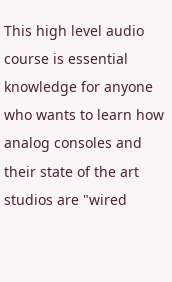This high level audio course is essential knowledge for anyone who wants to learn how analog consoles and their state of the art studios are "wired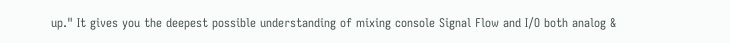up." It gives you the deepest possible understanding of mixing console Signal Flow and I/O both analog &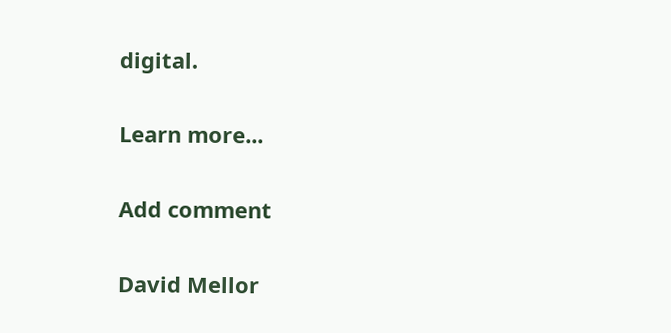digital.

Learn more...

Add comment

David Mellor